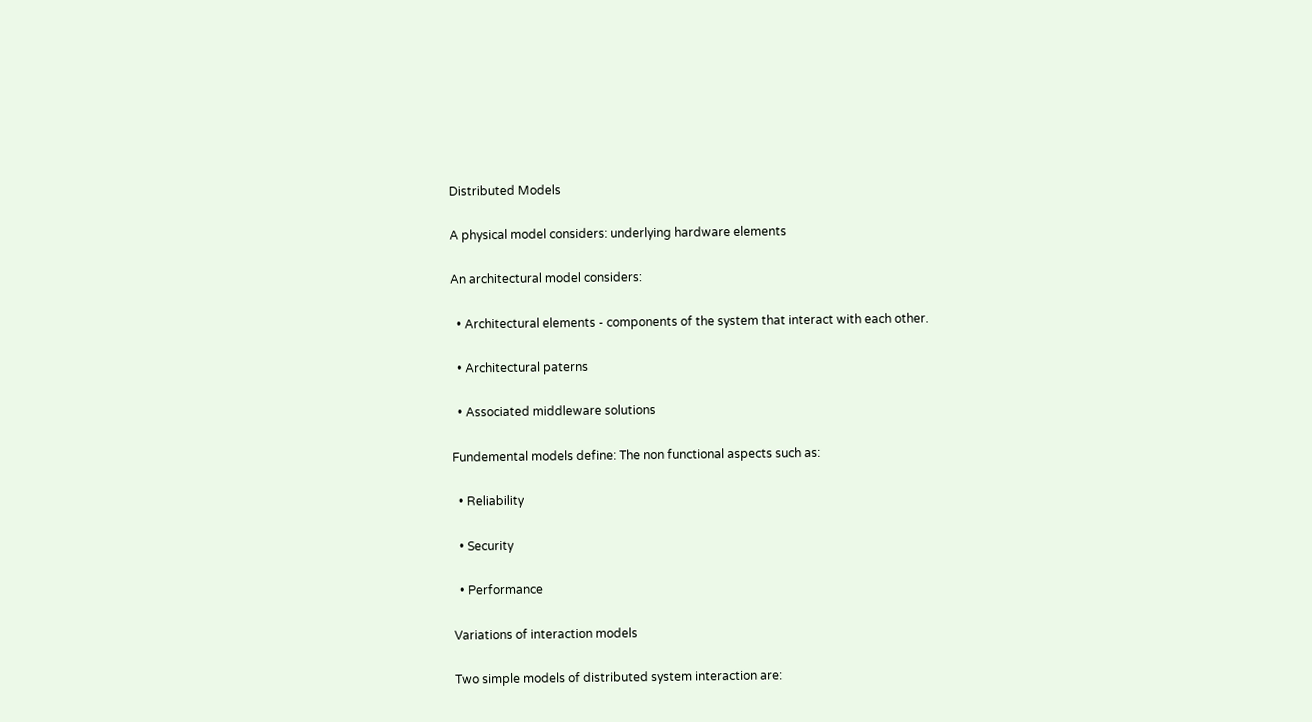Distributed Models

A physical model considers: underlying hardware elements

An architectural model considers:

  • Architectural elements - components of the system that interact with each other.

  • Architectural paterns

  • Associated middleware solutions

Fundemental models define: The non functional aspects such as:

  • Reliability

  • Security

  • Performance

Variations of interaction models

Two simple models of distributed system interaction are: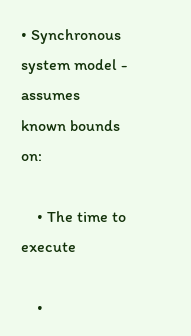• Synchronous system model - assumes known bounds on:

    • The time to execute

    •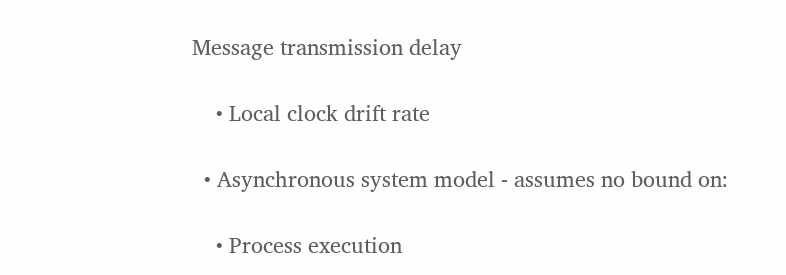Message transmission delay

    • Local clock drift rate

  • Asynchronous system model - assumes no bound on:

    • Process execution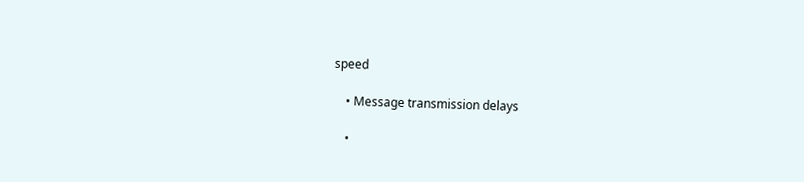speed

    • Message transmission delays

    •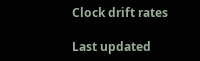Clock drift rates

Last updated